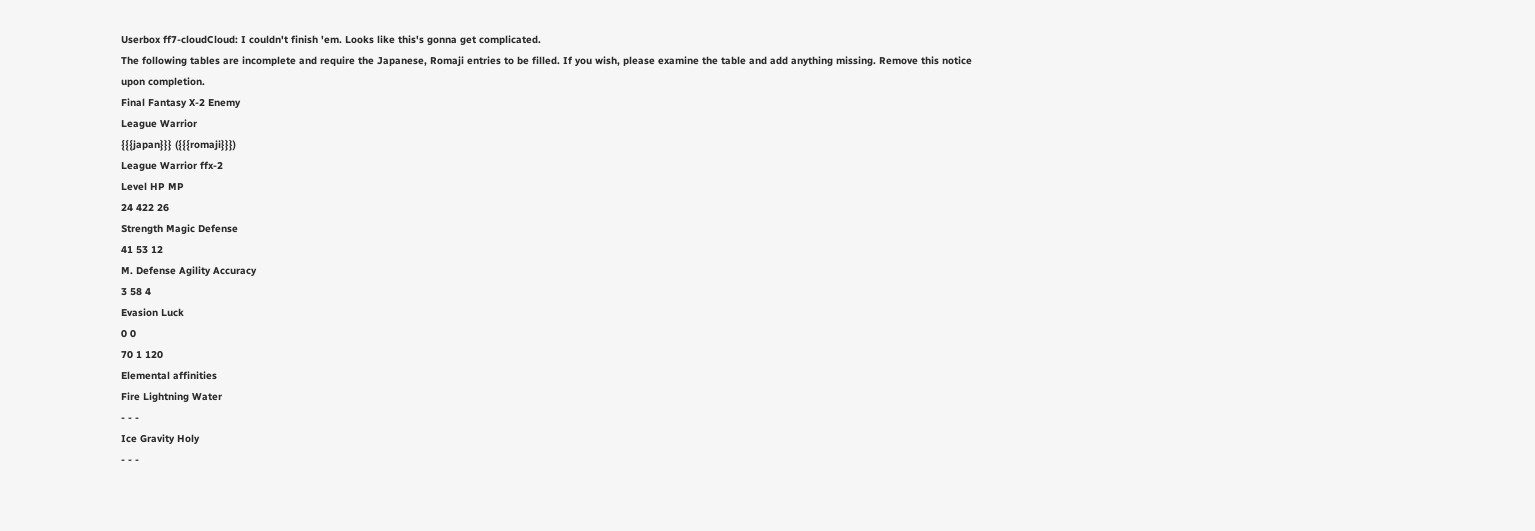Userbox ff7-cloudCloud: I couldn't finish 'em. Looks like this's gonna get complicated.
The following tables are incomplete and require the Japanese, Romaji entries to be filled. If you wish, please examine the table and add anything missing. Remove this notice upon completion.
Final Fantasy X-2 Enemy
League Warrior
{{{japan}}} ({{{romaji}}})
League Warrior ffx-2
Level HP MP
24 422 26
Strength Magic Defense
41 53 12
M. Defense Agility Accuracy
3 58 4
Evasion Luck
0 0
70 1 120
Elemental affinities
Fire Lightning Water
- - -
Ice Gravity Holy
- - -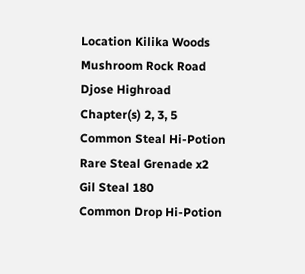Location Kilika Woods
Mushroom Rock Road
Djose Highroad
Chapter(s) 2, 3, 5
Common Steal Hi-Potion
Rare Steal Grenade x2
Gil Steal 180
Common Drop Hi-Potion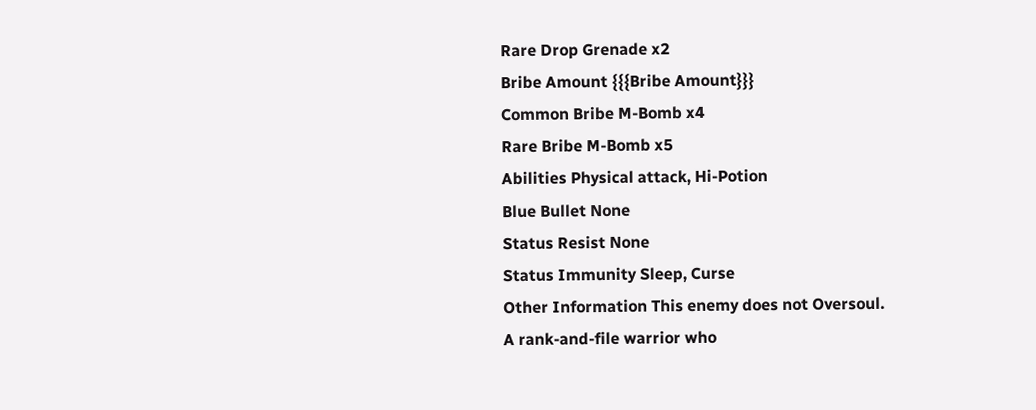Rare Drop Grenade x2
Bribe Amount {{{Bribe Amount}}}
Common Bribe M-Bomb x4
Rare Bribe M-Bomb x5
Abilities Physical attack, Hi-Potion
Blue Bullet None
Status Resist None
Status Immunity Sleep, Curse
Other Information This enemy does not Oversoul.
A rank-and-file warrior who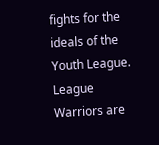fights for the ideals of the Youth League. League Warriors are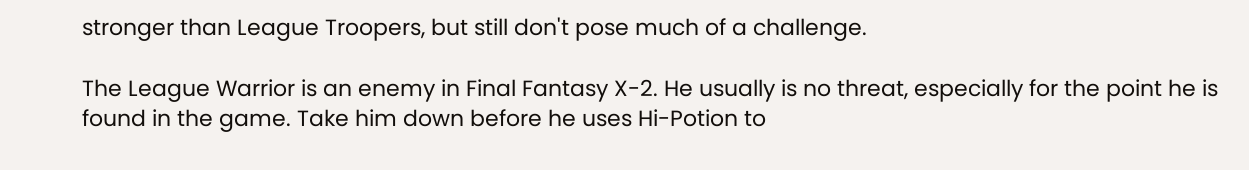stronger than League Troopers, but still don't pose much of a challenge.

The League Warrior is an enemy in Final Fantasy X-2. He usually is no threat, especially for the point he is found in the game. Take him down before he uses Hi-Potion to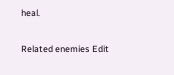heal.

Related enemies Edit